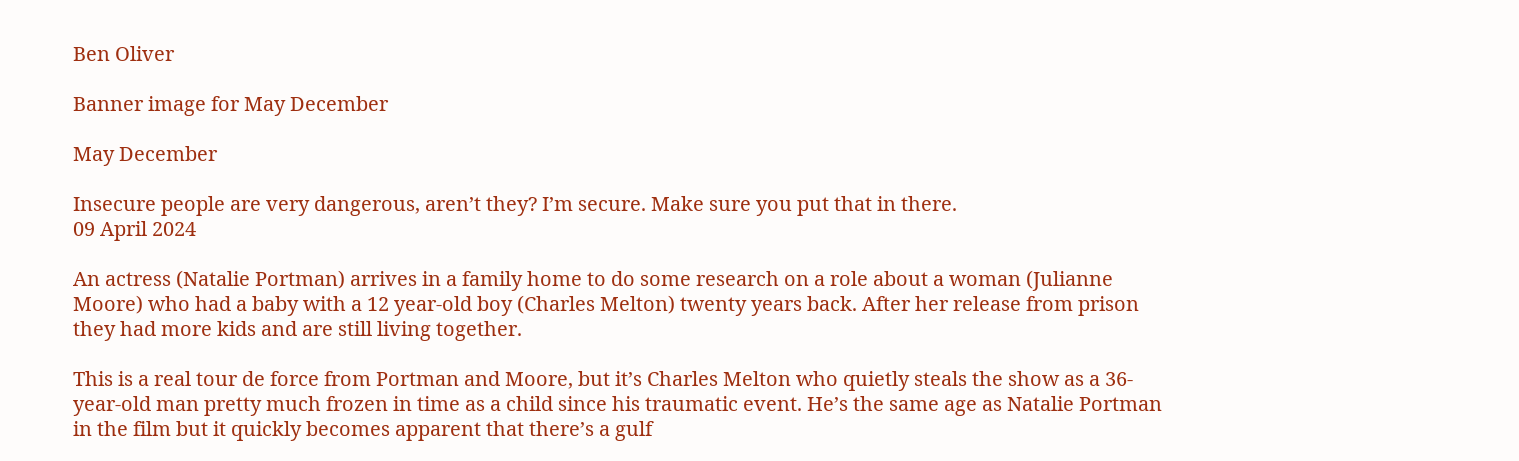Ben Oliver

Banner image for May December

May December

Insecure people are very dangerous, aren’t they? I’m secure. Make sure you put that in there.
09 April 2024

An actress (Natalie Portman) arrives in a family home to do some research on a role about a woman (Julianne Moore) who had a baby with a 12 year-old boy (Charles Melton) twenty years back. After her release from prison they had more kids and are still living together.

This is a real tour de force from Portman and Moore, but it’s Charles Melton who quietly steals the show as a 36-year-old man pretty much frozen in time as a child since his traumatic event. He’s the same age as Natalie Portman in the film but it quickly becomes apparent that there’s a gulf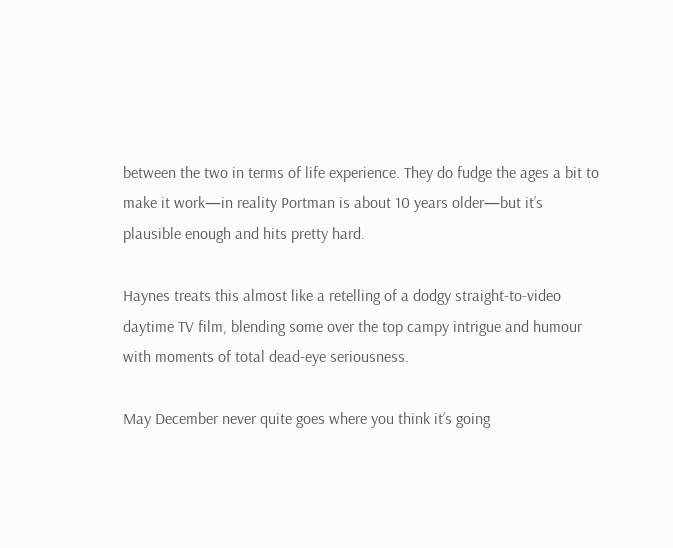between the two in terms of life experience. They do fudge the ages a bit to make it work—in reality Portman is about 10 years older—but it’s plausible enough and hits pretty hard.

Haynes treats this almost like a retelling of a dodgy straight-to-video daytime TV film, blending some over the top campy intrigue and humour with moments of total dead-eye seriousness.

May December never quite goes where you think it’s going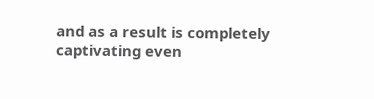and as a result is completely captivating even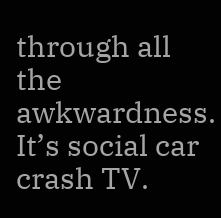through all the awkwardness. It’s social car crash TV.